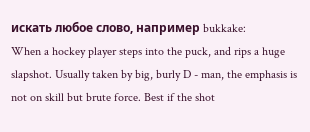искать любое слово, например bukkake:
When a hockey player steps into the puck, and rips a huge slapshot. Usually taken by big, burly D - man, the emphasis is not on skill but brute force. Best if the shot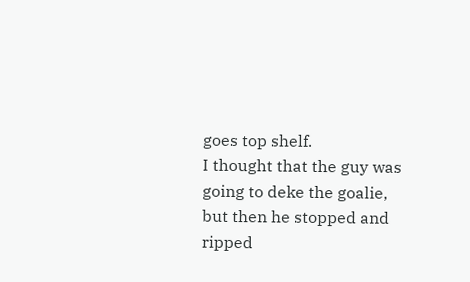goes top shelf.
I thought that the guy was going to deke the goalie, but then he stopped and ripped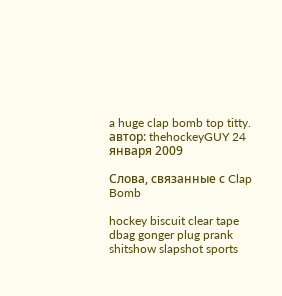a huge clap bomb top titty.
автор: thehockeyGUY 24 января 2009

Слова, связанные с Clap Bomb

hockey biscuit clear tape dbag gonger plug prank shitshow slapshot sports